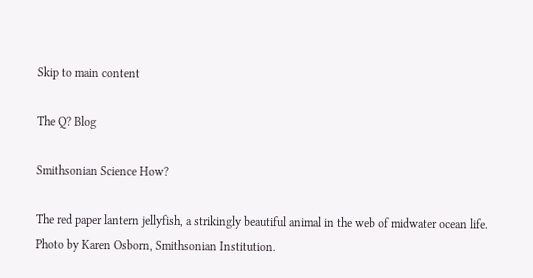Skip to main content

The Q? Blog

Smithsonian Science How?

The red paper lantern jellyfish, a strikingly beautiful animal in the web of midwater ocean life. Photo by Karen Osborn, Smithsonian Institution.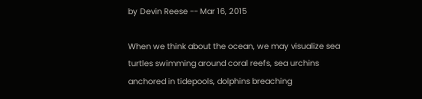by Devin Reese -- Mar 16, 2015

When we think about the ocean, we may visualize sea turtles swimming around coral reefs, sea urchins anchored in tidepools, dolphins breaching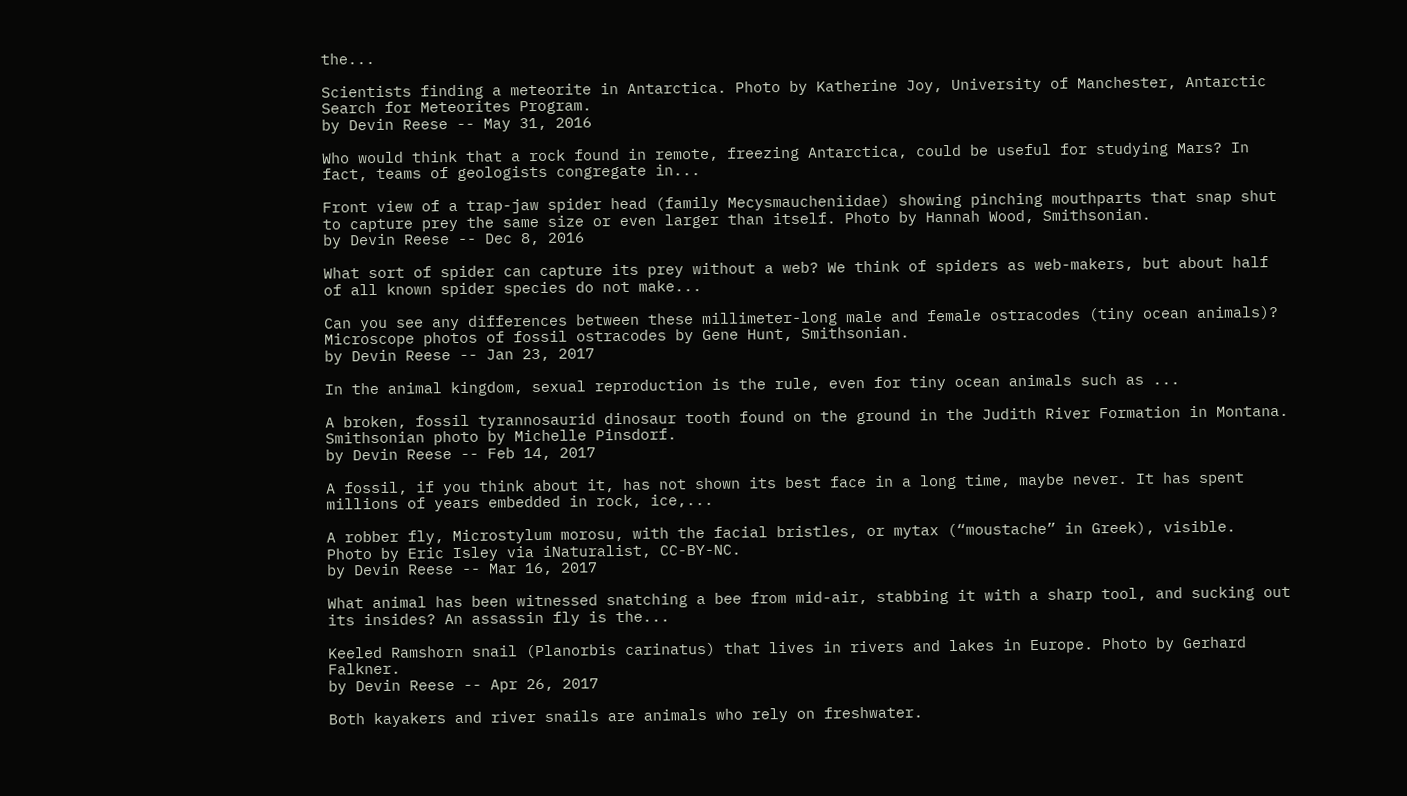the...

Scientists finding a meteorite in Antarctica. Photo by Katherine Joy, University of Manchester, Antarctic Search for Meteorites Program.
by Devin Reese -- May 31, 2016

Who would think that a rock found in remote, freezing Antarctica, could be useful for studying Mars? In fact, teams of geologists congregate in...

Front view of a trap-jaw spider head (family Mecysmaucheniidae) showing pinching mouthparts that snap shut to capture prey the same size or even larger than itself. Photo by Hannah Wood, Smithsonian.
by Devin Reese -- Dec 8, 2016

What sort of spider can capture its prey without a web? We think of spiders as web-makers, but about half of all known spider species do not make...

Can you see any differences between these millimeter-long male and female ostracodes (tiny ocean animals)? Microscope photos of fossil ostracodes by Gene Hunt, Smithsonian.
by Devin Reese -- Jan 23, 2017

In the animal kingdom, sexual reproduction is the rule, even for tiny ocean animals such as ...

A broken, fossil tyrannosaurid dinosaur tooth found on the ground in the Judith River Formation in Montana. Smithsonian photo by Michelle Pinsdorf.
by Devin Reese -- Feb 14, 2017

A fossil, if you think about it, has not shown its best face in a long time, maybe never. It has spent millions of years embedded in rock, ice,...

A robber fly, Microstylum morosu, with the facial bristles, or mytax (“moustache” in Greek), visible.  Photo by Eric Isley via iNaturalist, CC-BY-NC.
by Devin Reese -- Mar 16, 2017

What animal has been witnessed snatching a bee from mid-air, stabbing it with a sharp tool, and sucking out its insides? An assassin fly is the...

Keeled Ramshorn snail (Planorbis carinatus) that lives in rivers and lakes in Europe. Photo by Gerhard Falkner.
by Devin Reese -- Apr 26, 2017

Both kayakers and river snails are animals who rely on freshwater.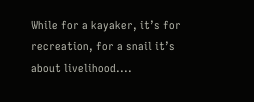While for a kayaker, it’s for recreation, for a snail it’s about livelihood....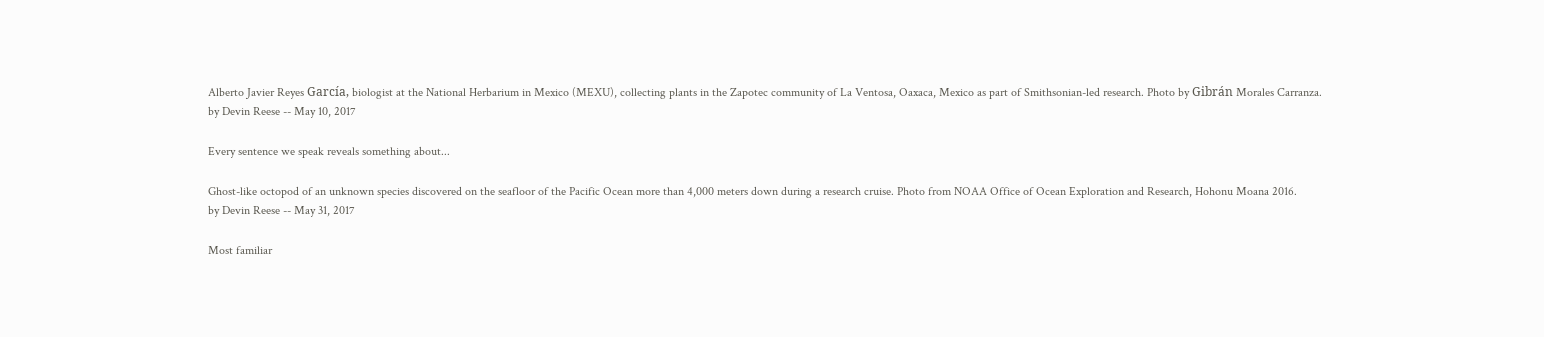Alberto Javier Reyes García, biologist at the National Herbarium in Mexico (MEXU), collecting plants in the Zapotec community of La Ventosa, Oaxaca, Mexico as part of Smithsonian-led research. Photo by Gibrán Morales Carranza.
by Devin Reese -- May 10, 2017

Every sentence we speak reveals something about...

Ghost-like octopod of an unknown species discovered on the seafloor of the Pacific Ocean more than 4,000 meters down during a research cruise. Photo from NOAA Office of Ocean Exploration and Research, Hohonu Moana 2016.
by Devin Reese -- May 31, 2017

Most familiar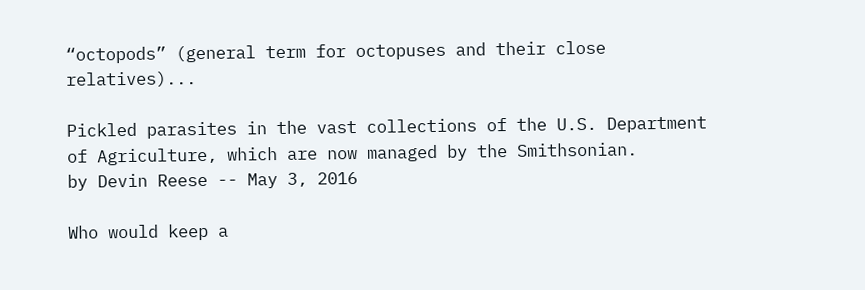“octopods” (general term for octopuses and their close relatives)...

Pickled parasites in the vast collections of the U.S. Department of Agriculture, which are now managed by the Smithsonian.
by Devin Reese -- May 3, 2016

Who would keep a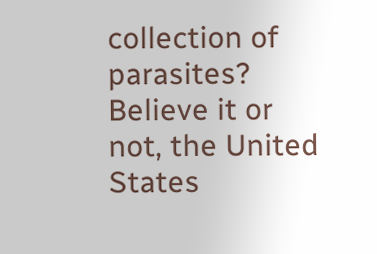collection of parasites? Believe it or not, the United States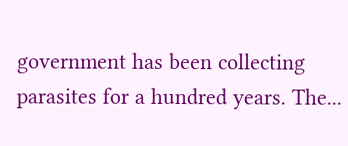government has been collecting parasites for a hundred years. The...